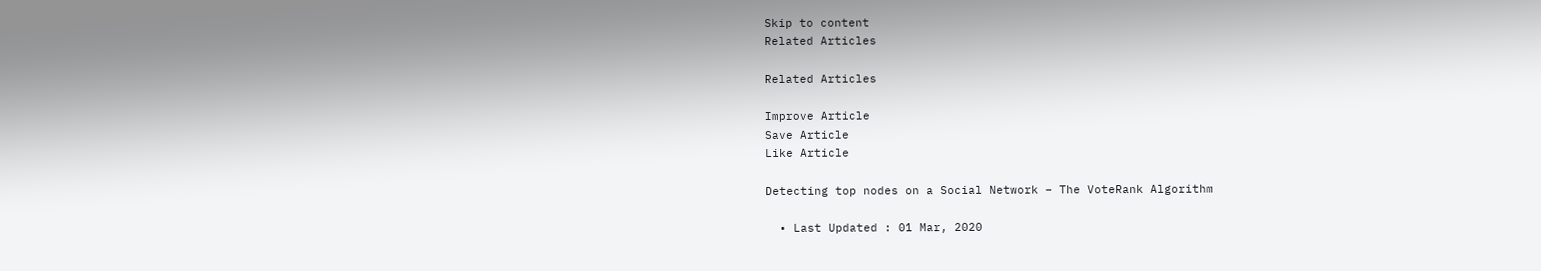Skip to content
Related Articles

Related Articles

Improve Article
Save Article
Like Article

Detecting top nodes on a Social Network – The VoteRank Algorithm

  • Last Updated : 01 Mar, 2020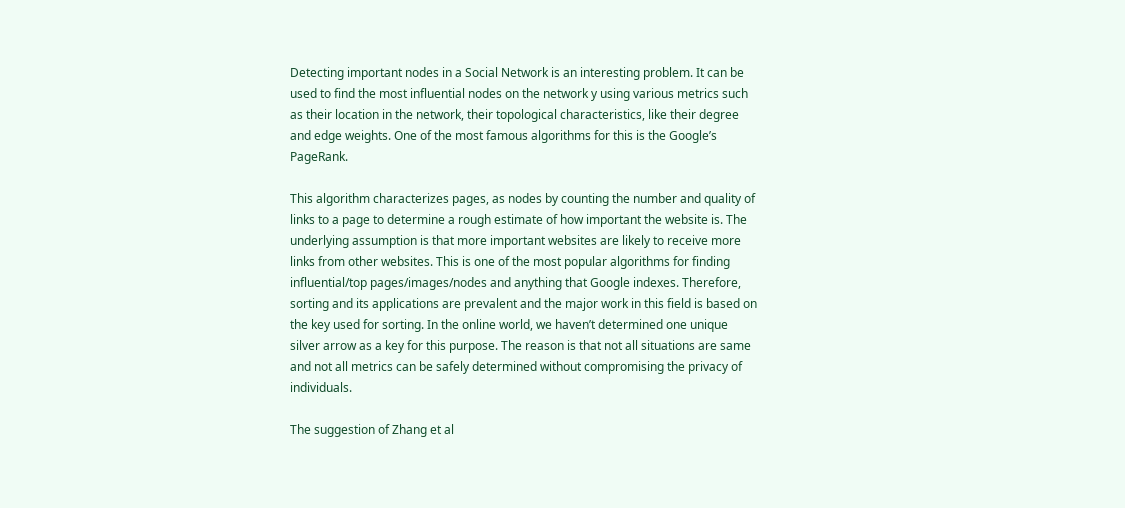Detecting important nodes in a Social Network is an interesting problem. It can be used to find the most influential nodes on the network y using various metrics such as their location in the network, their topological characteristics, like their degree and edge weights. One of the most famous algorithms for this is the Google’s PageRank.

This algorithm characterizes pages, as nodes by counting the number and quality of links to a page to determine a rough estimate of how important the website is. The underlying assumption is that more important websites are likely to receive more links from other websites. This is one of the most popular algorithms for finding influential/top pages/images/nodes and anything that Google indexes. Therefore, sorting and its applications are prevalent and the major work in this field is based on the key used for sorting. In the online world, we haven’t determined one unique silver arrow as a key for this purpose. The reason is that not all situations are same and not all metrics can be safely determined without compromising the privacy of individuals.

The suggestion of Zhang et al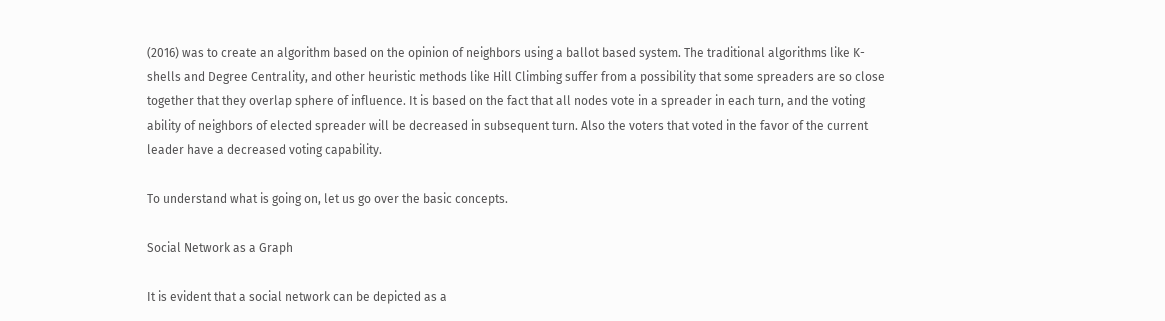(2016) was to create an algorithm based on the opinion of neighbors using a ballot based system. The traditional algorithms like K-shells and Degree Centrality, and other heuristic methods like Hill Climbing suffer from a possibility that some spreaders are so close together that they overlap sphere of influence. It is based on the fact that all nodes vote in a spreader in each turn, and the voting ability of neighbors of elected spreader will be decreased in subsequent turn. Also the voters that voted in the favor of the current leader have a decreased voting capability.

To understand what is going on, let us go over the basic concepts.

Social Network as a Graph

It is evident that a social network can be depicted as a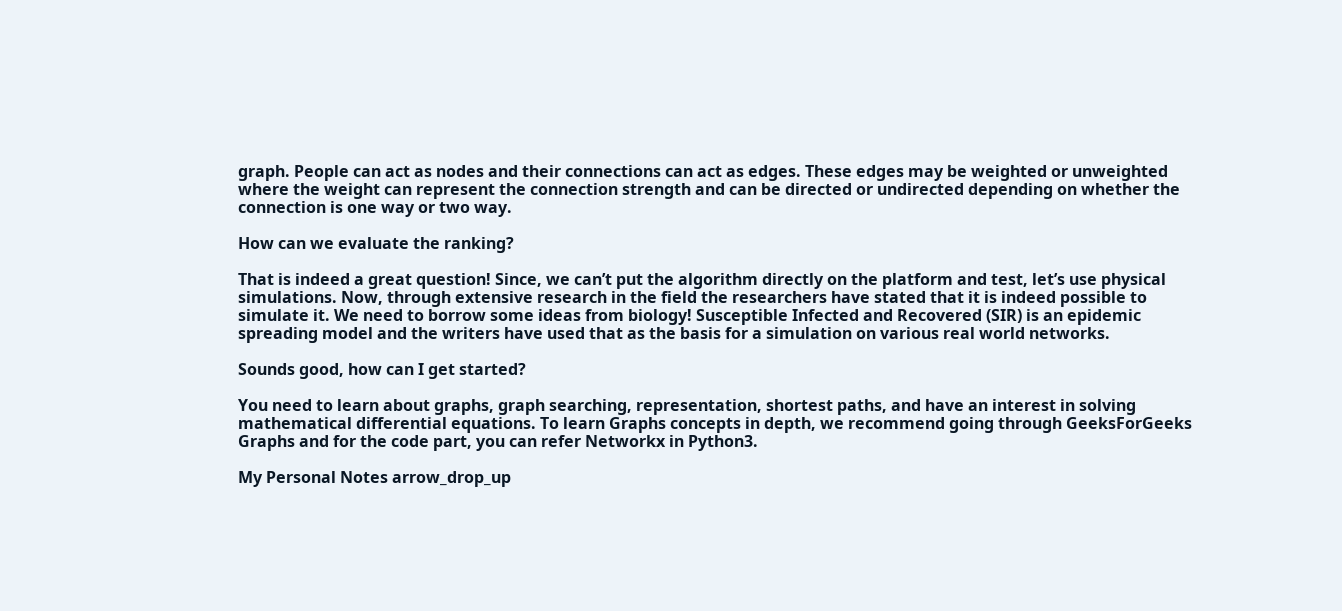graph. People can act as nodes and their connections can act as edges. These edges may be weighted or unweighted where the weight can represent the connection strength and can be directed or undirected depending on whether the connection is one way or two way.

How can we evaluate the ranking?

That is indeed a great question! Since, we can’t put the algorithm directly on the platform and test, let’s use physical simulations. Now, through extensive research in the field the researchers have stated that it is indeed possible to simulate it. We need to borrow some ideas from biology! Susceptible Infected and Recovered (SIR) is an epidemic spreading model and the writers have used that as the basis for a simulation on various real world networks.

Sounds good, how can I get started?

You need to learn about graphs, graph searching, representation, shortest paths, and have an interest in solving mathematical differential equations. To learn Graphs concepts in depth, we recommend going through GeeksForGeeks Graphs and for the code part, you can refer Networkx in Python3.

My Personal Notes arrow_drop_up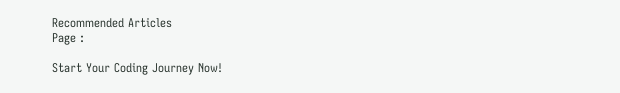Recommended Articles
Page :

Start Your Coding Journey Now!